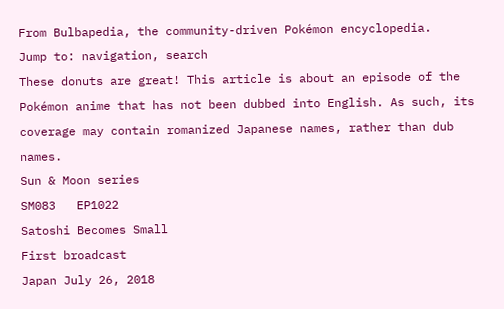From Bulbapedia, the community-driven Pokémon encyclopedia.
Jump to: navigation, search
These donuts are great! This article is about an episode of the Pokémon anime that has not been dubbed into English. As such, its coverage may contain romanized Japanese names, rather than dub names.
Sun & Moon series
SM083   EP1022
Satoshi Becomes Small
First broadcast
Japan July 26, 2018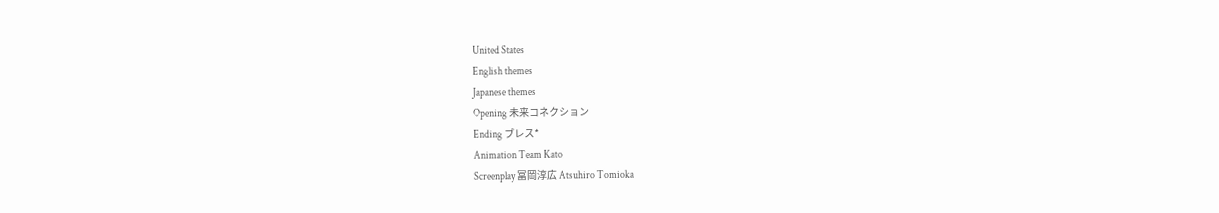United States
English themes
Japanese themes
Opening 未来コネクション
Ending ブレス*
Animation Team Kato
Screenplay 冨岡淳広 Atsuhiro Tomioka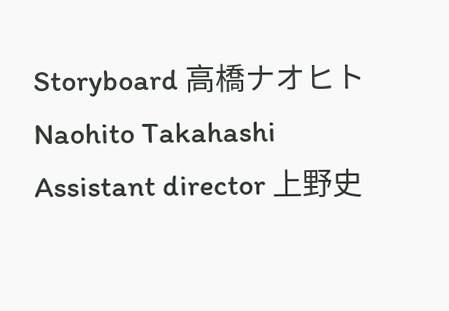Storyboard 高橋ナオヒト Naohito Takahashi
Assistant director 上野史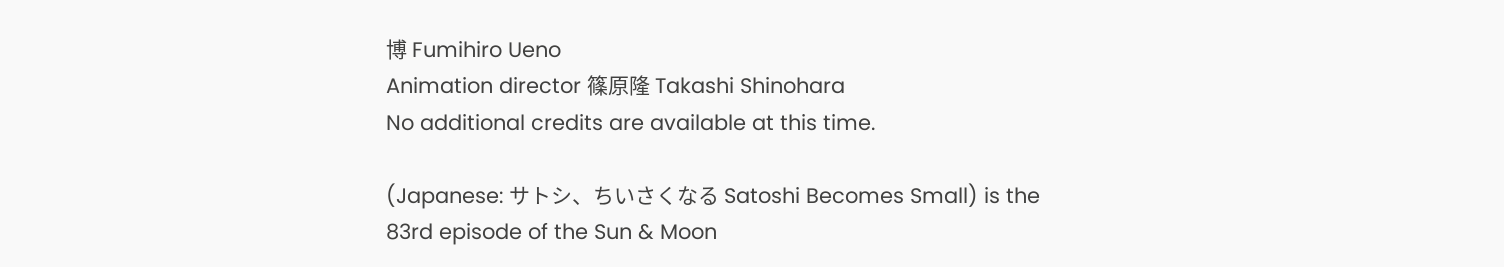博 Fumihiro Ueno
Animation director 篠原隆 Takashi Shinohara
No additional credits are available at this time.

(Japanese: サトシ、ちいさくなる Satoshi Becomes Small) is the 83rd episode of the Sun & Moon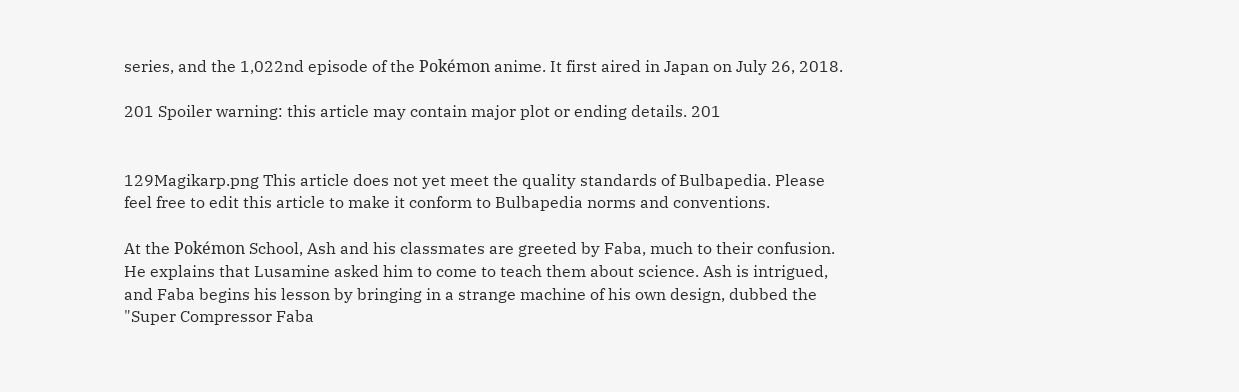series, and the 1,022nd episode of the Pokémon anime. It first aired in Japan on July 26, 2018.

201 Spoiler warning: this article may contain major plot or ending details. 201


129Magikarp.png This article does not yet meet the quality standards of Bulbapedia. Please feel free to edit this article to make it conform to Bulbapedia norms and conventions.

At the Pokémon School, Ash and his classmates are greeted by Faba, much to their confusion. He explains that Lusamine asked him to come to teach them about science. Ash is intrigued, and Faba begins his lesson by bringing in a strange machine of his own design, dubbed the "Super Compressor Faba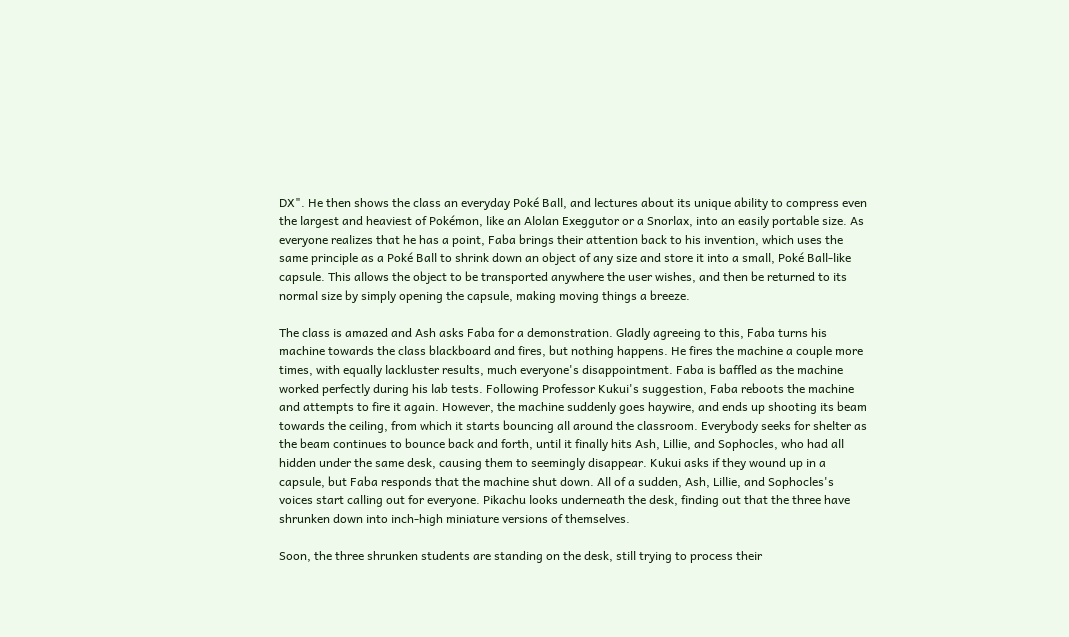DX". He then shows the class an everyday Poké Ball, and lectures about its unique ability to compress even the largest and heaviest of Pokémon, like an Alolan Exeggutor or a Snorlax, into an easily portable size. As everyone realizes that he has a point, Faba brings their attention back to his invention, which uses the same principle as a Poké Ball to shrink down an object of any size and store it into a small, Poké Ball-like capsule. This allows the object to be transported anywhere the user wishes, and then be returned to its normal size by simply opening the capsule, making moving things a breeze.

The class is amazed and Ash asks Faba for a demonstration. Gladly agreeing to this, Faba turns his machine towards the class blackboard and fires, but nothing happens. He fires the machine a couple more times, with equally lackluster results, much everyone's disappointment. Faba is baffled as the machine worked perfectly during his lab tests. Following Professor Kukui's suggestion, Faba reboots the machine and attempts to fire it again. However, the machine suddenly goes haywire, and ends up shooting its beam towards the ceiling, from which it starts bouncing all around the classroom. Everybody seeks for shelter as the beam continues to bounce back and forth, until it finally hits Ash, Lillie, and Sophocles, who had all hidden under the same desk, causing them to seemingly disappear. Kukui asks if they wound up in a capsule, but Faba responds that the machine shut down. All of a sudden, Ash, Lillie, and Sophocles's voices start calling out for everyone. Pikachu looks underneath the desk, finding out that the three have shrunken down into inch-high miniature versions of themselves.

Soon, the three shrunken students are standing on the desk, still trying to process their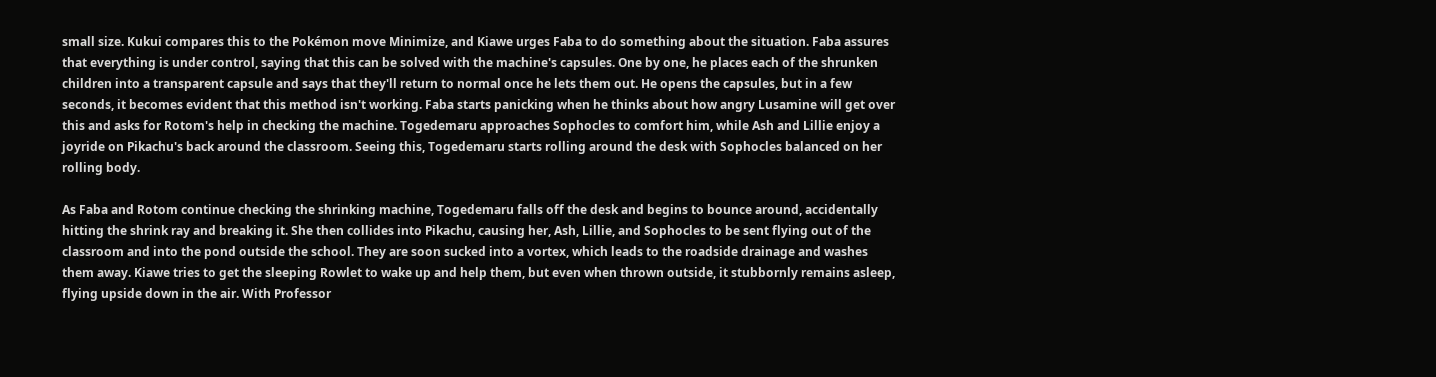small size. Kukui compares this to the Pokémon move Minimize, and Kiawe urges Faba to do something about the situation. Faba assures that everything is under control, saying that this can be solved with the machine's capsules. One by one, he places each of the shrunken children into a transparent capsule and says that they'll return to normal once he lets them out. He opens the capsules, but in a few seconds, it becomes evident that this method isn't working. Faba starts panicking when he thinks about how angry Lusamine will get over this and asks for Rotom's help in checking the machine. Togedemaru approaches Sophocles to comfort him, while Ash and Lillie enjoy a joyride on Pikachu's back around the classroom. Seeing this, Togedemaru starts rolling around the desk with Sophocles balanced on her rolling body.

As Faba and Rotom continue checking the shrinking machine, Togedemaru falls off the desk and begins to bounce around, accidentally hitting the shrink ray and breaking it. She then collides into Pikachu, causing her, Ash, Lillie, and Sophocles to be sent flying out of the classroom and into the pond outside the school. They are soon sucked into a vortex, which leads to the roadside drainage and washes them away. Kiawe tries to get the sleeping Rowlet to wake up and help them, but even when thrown outside, it stubbornly remains asleep, flying upside down in the air. With Professor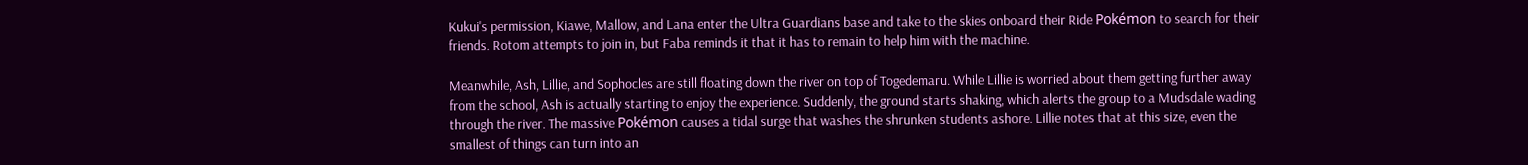Kukui's permission, Kiawe, Mallow, and Lana enter the Ultra Guardians base and take to the skies onboard their Ride Pokémon to search for their friends. Rotom attempts to join in, but Faba reminds it that it has to remain to help him with the machine.

Meanwhile, Ash, Lillie, and Sophocles are still floating down the river on top of Togedemaru. While Lillie is worried about them getting further away from the school, Ash is actually starting to enjoy the experience. Suddenly, the ground starts shaking, which alerts the group to a Mudsdale wading through the river. The massive Pokémon causes a tidal surge that washes the shrunken students ashore. Lillie notes that at this size, even the smallest of things can turn into an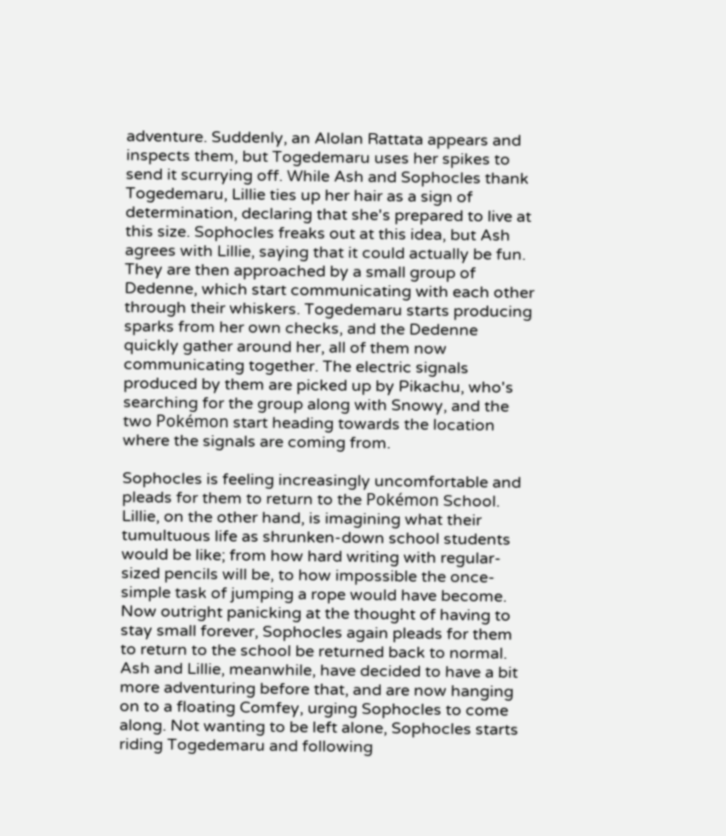adventure. Suddenly, an Alolan Rattata appears and inspects them, but Togedemaru uses her spikes to send it scurrying off. While Ash and Sophocles thank Togedemaru, Lillie ties up her hair as a sign of determination, declaring that she's prepared to live at this size. Sophocles freaks out at this idea, but Ash agrees with Lillie, saying that it could actually be fun. They are then approached by a small group of Dedenne, which start communicating with each other through their whiskers. Togedemaru starts producing sparks from her own checks, and the Dedenne quickly gather around her, all of them now communicating together. The electric signals produced by them are picked up by Pikachu, who's searching for the group along with Snowy, and the two Pokémon start heading towards the location where the signals are coming from.

Sophocles is feeling increasingly uncomfortable and pleads for them to return to the Pokémon School. Lillie, on the other hand, is imagining what their tumultuous life as shrunken-down school students would be like; from how hard writing with regular-sized pencils will be, to how impossible the once-simple task of jumping a rope would have become. Now outright panicking at the thought of having to stay small forever, Sophocles again pleads for them to return to the school be returned back to normal. Ash and Lillie, meanwhile, have decided to have a bit more adventuring before that, and are now hanging on to a floating Comfey, urging Sophocles to come along. Not wanting to be left alone, Sophocles starts riding Togedemaru and following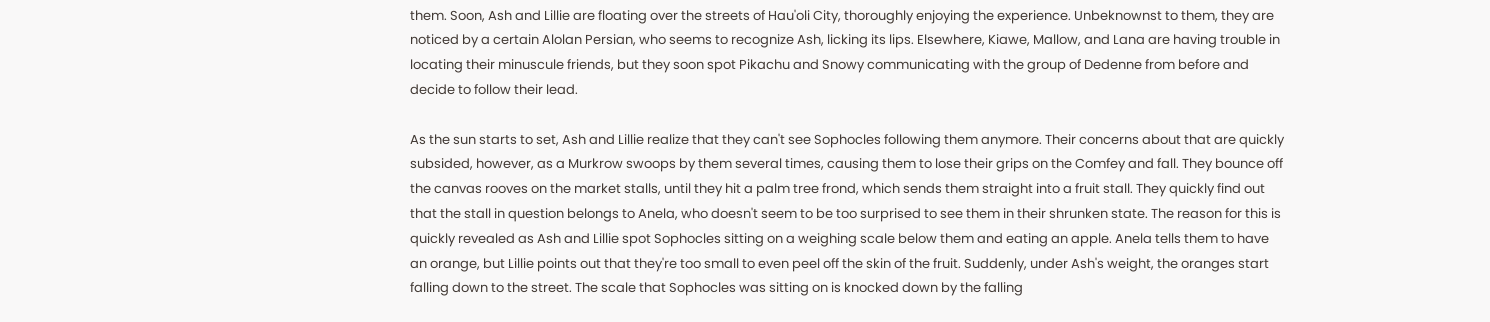them. Soon, Ash and Lillie are floating over the streets of Hau'oli City, thoroughly enjoying the experience. Unbeknownst to them, they are noticed by a certain Alolan Persian, who seems to recognize Ash, licking its lips. Elsewhere, Kiawe, Mallow, and Lana are having trouble in locating their minuscule friends, but they soon spot Pikachu and Snowy communicating with the group of Dedenne from before and decide to follow their lead.

As the sun starts to set, Ash and Lillie realize that they can't see Sophocles following them anymore. Their concerns about that are quickly subsided, however, as a Murkrow swoops by them several times, causing them to lose their grips on the Comfey and fall. They bounce off the canvas rooves on the market stalls, until they hit a palm tree frond, which sends them straight into a fruit stall. They quickly find out that the stall in question belongs to Anela, who doesn't seem to be too surprised to see them in their shrunken state. The reason for this is quickly revealed as Ash and Lillie spot Sophocles sitting on a weighing scale below them and eating an apple. Anela tells them to have an orange, but Lillie points out that they're too small to even peel off the skin of the fruit. Suddenly, under Ash's weight, the oranges start falling down to the street. The scale that Sophocles was sitting on is knocked down by the falling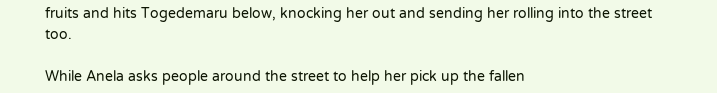fruits and hits Togedemaru below, knocking her out and sending her rolling into the street too.

While Anela asks people around the street to help her pick up the fallen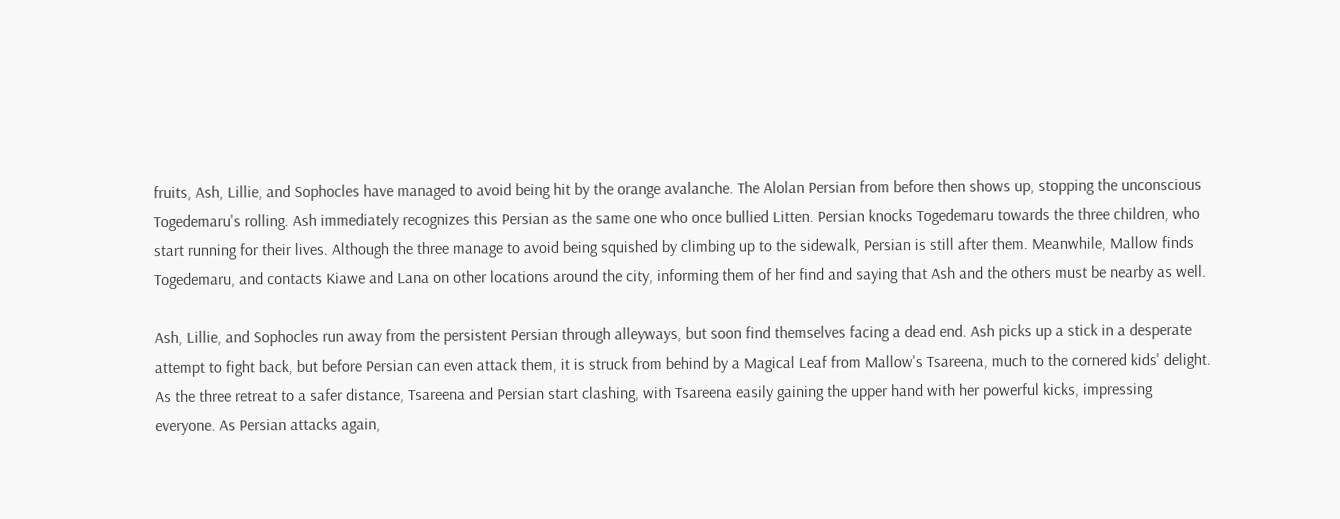fruits, Ash, Lillie, and Sophocles have managed to avoid being hit by the orange avalanche. The Alolan Persian from before then shows up, stopping the unconscious Togedemaru's rolling. Ash immediately recognizes this Persian as the same one who once bullied Litten. Persian knocks Togedemaru towards the three children, who start running for their lives. Although the three manage to avoid being squished by climbing up to the sidewalk, Persian is still after them. Meanwhile, Mallow finds Togedemaru, and contacts Kiawe and Lana on other locations around the city, informing them of her find and saying that Ash and the others must be nearby as well.

Ash, Lillie, and Sophocles run away from the persistent Persian through alleyways, but soon find themselves facing a dead end. Ash picks up a stick in a desperate attempt to fight back, but before Persian can even attack them, it is struck from behind by a Magical Leaf from Mallow's Tsareena, much to the cornered kids' delight. As the three retreat to a safer distance, Tsareena and Persian start clashing, with Tsareena easily gaining the upper hand with her powerful kicks, impressing everyone. As Persian attacks again,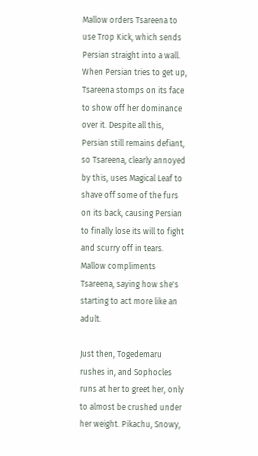Mallow orders Tsareena to use Trop Kick, which sends Persian straight into a wall. When Persian tries to get up, Tsareena stomps on its face to show off her dominance over it. Despite all this, Persian still remains defiant, so Tsareena, clearly annoyed by this, uses Magical Leaf to shave off some of the furs on its back, causing Persian to finally lose its will to fight and scurry off in tears. Mallow compliments Tsareena, saying how she's starting to act more like an adult.

Just then, Togedemaru rushes in, and Sophocles runs at her to greet her, only to almost be crushed under her weight. Pikachu, Snowy,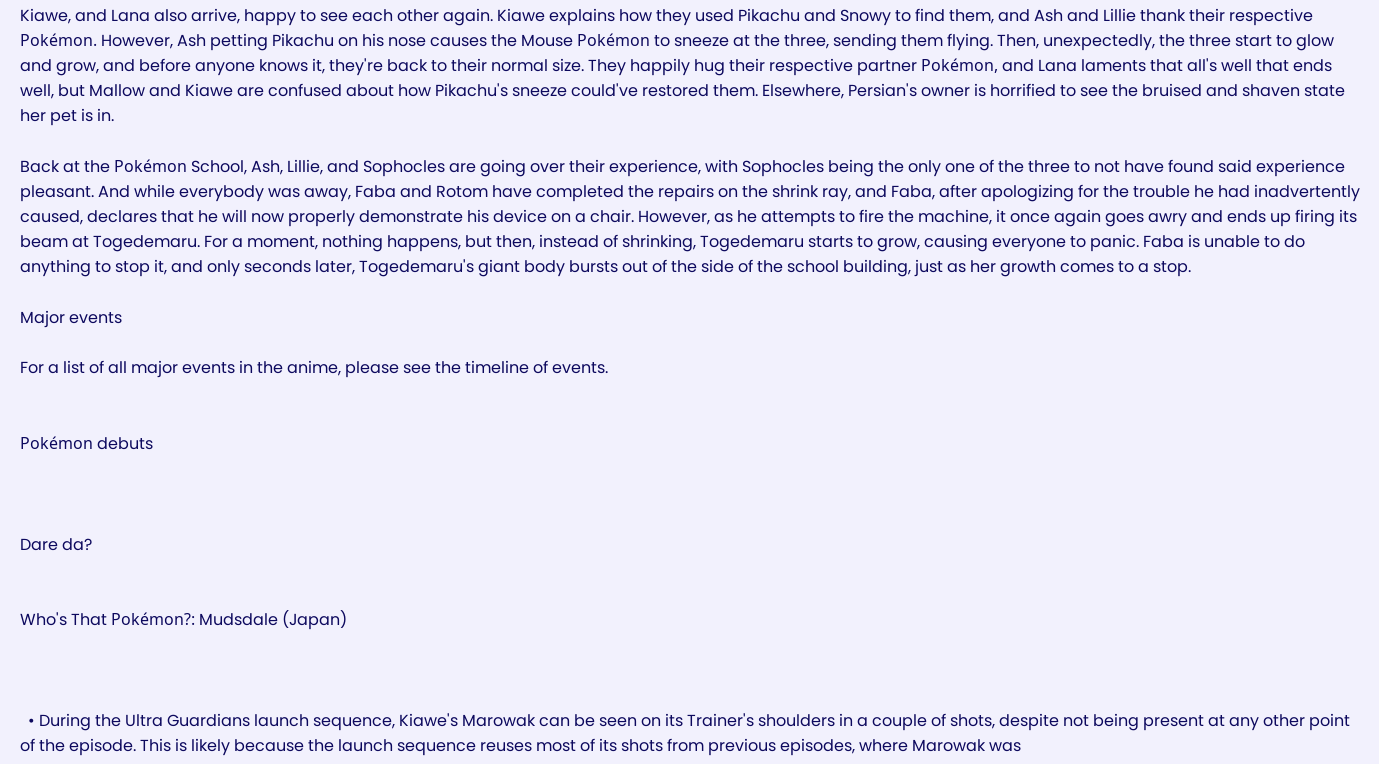Kiawe, and Lana also arrive, happy to see each other again. Kiawe explains how they used Pikachu and Snowy to find them, and Ash and Lillie thank their respective Pokémon. However, Ash petting Pikachu on his nose causes the Mouse Pokémon to sneeze at the three, sending them flying. Then, unexpectedly, the three start to glow and grow, and before anyone knows it, they're back to their normal size. They happily hug their respective partner Pokémon, and Lana laments that all's well that ends well, but Mallow and Kiawe are confused about how Pikachu's sneeze could've restored them. Elsewhere, Persian's owner is horrified to see the bruised and shaven state her pet is in.

Back at the Pokémon School, Ash, Lillie, and Sophocles are going over their experience, with Sophocles being the only one of the three to not have found said experience pleasant. And while everybody was away, Faba and Rotom have completed the repairs on the shrink ray, and Faba, after apologizing for the trouble he had inadvertently caused, declares that he will now properly demonstrate his device on a chair. However, as he attempts to fire the machine, it once again goes awry and ends up firing its beam at Togedemaru. For a moment, nothing happens, but then, instead of shrinking, Togedemaru starts to grow, causing everyone to panic. Faba is unable to do anything to stop it, and only seconds later, Togedemaru's giant body bursts out of the side of the school building, just as her growth comes to a stop.

Major events

For a list of all major events in the anime, please see the timeline of events.


Pokémon debuts



Dare da?


Who's That Pokémon?: Mudsdale (Japan)



  • During the Ultra Guardians launch sequence, Kiawe's Marowak can be seen on its Trainer's shoulders in a couple of shots, despite not being present at any other point of the episode. This is likely because the launch sequence reuses most of its shots from previous episodes, where Marowak was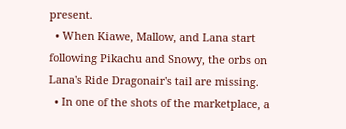present.
  • When Kiawe, Mallow, and Lana start following Pikachu and Snowy, the orbs on Lana's Ride Dragonair's tail are missing.
  • In one of the shots of the marketplace, a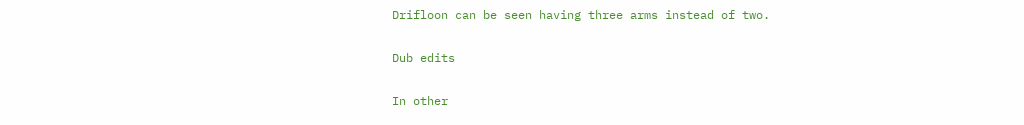Drifloon can be seen having three arms instead of two.

Dub edits

In other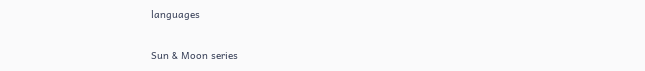languages

Sun & Moon series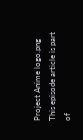Project Anime logo.png This episode article is part of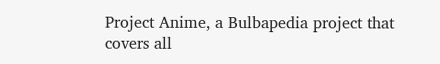Project Anime, a Bulbapedia project that covers all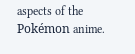aspects of the Pokémon anime.